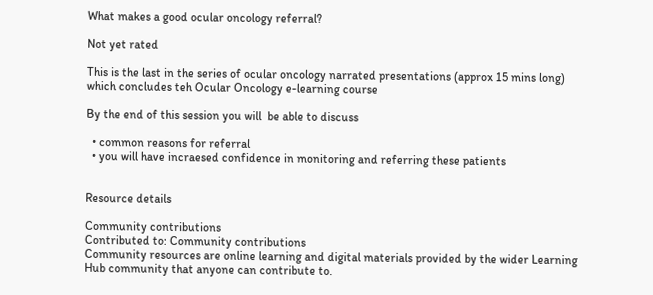What makes a good ocular oncology referral?

Not yet rated

This is the last in the series of ocular oncology narrated presentations (approx 15 mins long) which concludes teh Ocular Oncology e-learning course

By the end of this session you will  be able to discuss

  • common reasons for referral
  • you will have incraesed confidence in monitoring and referring these patients


Resource details

Community contributions
Contributed to: Community contributions
Community resources are online learning and digital materials provided by the wider Learning Hub community that anyone can contribute to.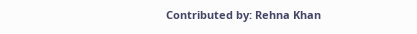Contributed by: Rehna Khan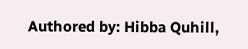Authored by: Hibba Quhill,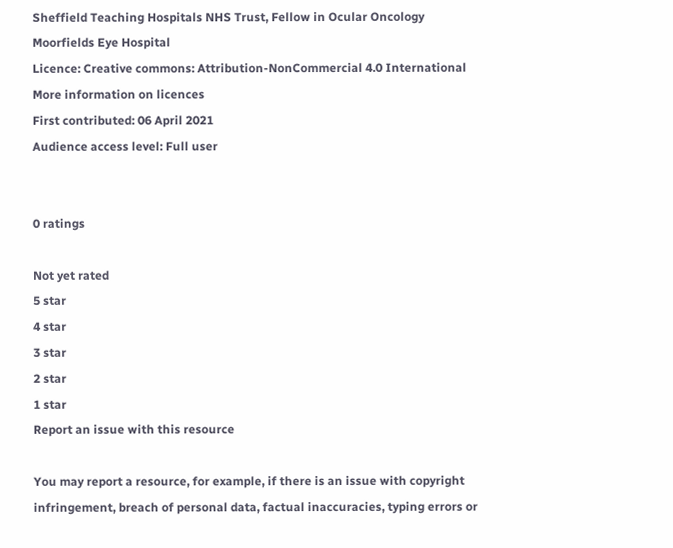Sheffield Teaching Hospitals NHS Trust, Fellow in Ocular Oncology Moorfields Eye Hospital
Licence: Creative commons: Attribution-NonCommercial 4.0 International More information on licences
First contributed: 06 April 2021
Audience access level: Full user


0 ratings

Not yet rated
5 star
4 star
3 star
2 star
1 star
Report an issue with this resource

You may report a resource, for example, if there is an issue with copyright infringement, breach of personal data, factual inaccuracies, typing errors or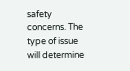safety concerns. The type of issue will determine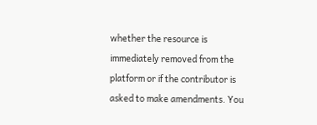whether the resource is immediately removed from the platform or if the contributor is asked to make amendments. You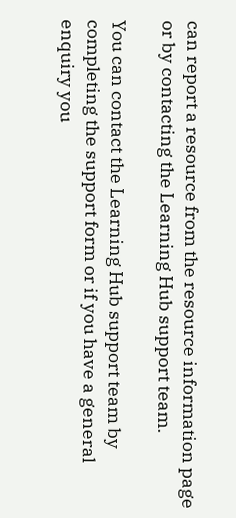can report a resource from the resource information page or by contacting the Learning Hub support team.

You can contact the Learning Hub support team by completing the support form or if you have a general enquiry you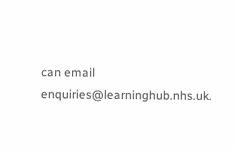can email enquiries@learninghub.nhs.uk.